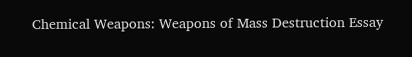Chemical Weapons: Weapons of Mass Destruction Essay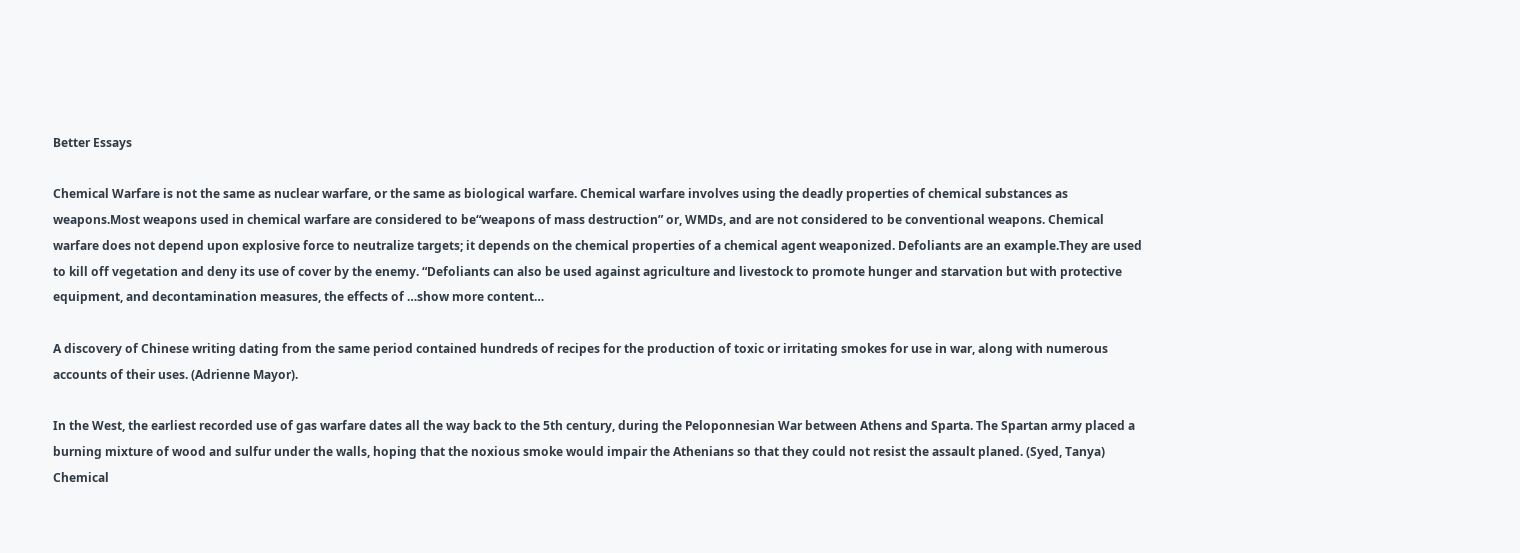Better Essays

Chemical Warfare is not the same as nuclear warfare, or the same as biological warfare. Chemical warfare involves using the deadly properties of chemical substances as weapons.Most weapons used in chemical warfare are considered to be“weapons of mass destruction” or, WMDs, and are not considered to be conventional weapons. Chemical warfare does not depend upon explosive force to neutralize targets; it depends on the chemical properties of a chemical agent weaponized. Defoliants are an example.They are used to kill off vegetation and deny its use of cover by the enemy. “Defoliants can also be used against agriculture and livestock to promote hunger and starvation but with protective equipment, and decontamination measures, the effects of …show more content…

A discovery of Chinese writing dating from the same period contained hundreds of recipes for the production of toxic or irritating smokes for use in war, along with numerous accounts of their uses. (Adrienne Mayor).

In the West, the earliest recorded use of gas warfare dates all the way back to the 5th century, during the Peloponnesian War between Athens and Sparta. The Spartan army placed a burning mixture of wood and sulfur under the walls, hoping that the noxious smoke would impair the Athenians so that they could not resist the assault planed. (Syed, Tanya) Chemical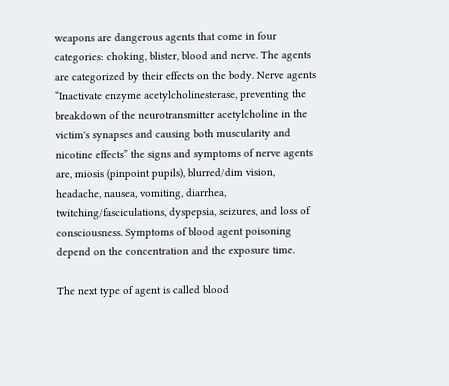weapons are dangerous agents that come in four categories: choking, blister, blood and nerve. The agents are categorized by their effects on the body. Nerve agents “Inactivate enzyme acetylcholinesterase, preventing the breakdown of the neurotransmitter acetylcholine in the victim's synapses and causing both muscularity and nicotine effects” the signs and symptoms of nerve agents are, miosis (pinpoint pupils), blurred/dim vision, headache, nausea, vomiting, diarrhea, twitching/fasciculations, dyspepsia, seizures, and loss of consciousness. Symptoms of blood agent poisoning depend on the concentration and the exposure time.

The next type of agent is called blood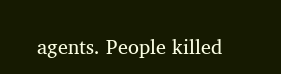agents. People killed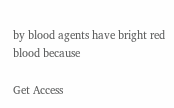by blood agents have bright red blood because

Get Access